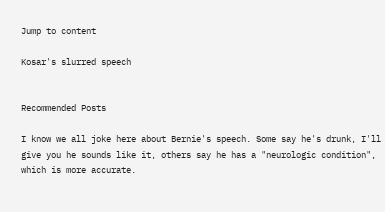Jump to content

Kosar's slurred speech


Recommended Posts

I know we all joke here about Bernie's speech. Some say he's drunk, I'll give you he sounds like it, others say he has a "neurologic condition", which is more accurate.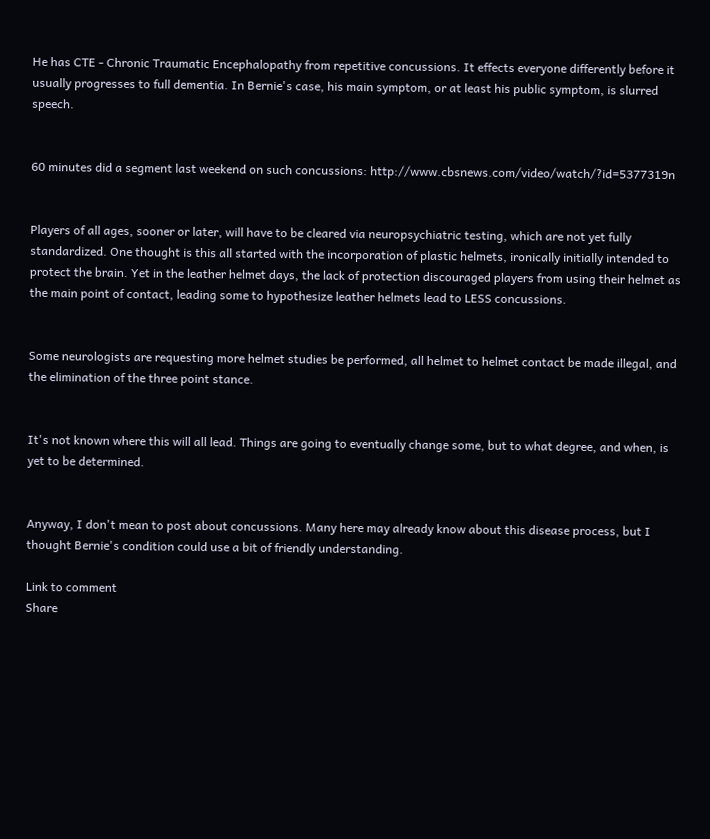He has CTE - Chronic Traumatic Encephalopathy from repetitive concussions. It effects everyone differently before it usually progresses to full dementia. In Bernie's case, his main symptom, or at least his public symptom, is slurred speech.


60 minutes did a segment last weekend on such concussions: http://www.cbsnews.com/video/watch/?id=5377319n


Players of all ages, sooner or later, will have to be cleared via neuropsychiatric testing, which are not yet fully standardized. One thought is this all started with the incorporation of plastic helmets, ironically initially intended to protect the brain. Yet in the leather helmet days, the lack of protection discouraged players from using their helmet as the main point of contact, leading some to hypothesize leather helmets lead to LESS concussions.


Some neurologists are requesting more helmet studies be performed, all helmet to helmet contact be made illegal, and the elimination of the three point stance.


It's not known where this will all lead. Things are going to eventually change some, but to what degree, and when, is yet to be determined.


Anyway, I don't mean to post about concussions. Many here may already know about this disease process, but I thought Bernie's condition could use a bit of friendly understanding.

Link to comment
Share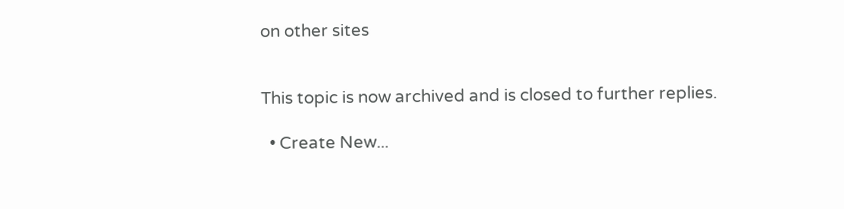on other sites


This topic is now archived and is closed to further replies.

  • Create New...